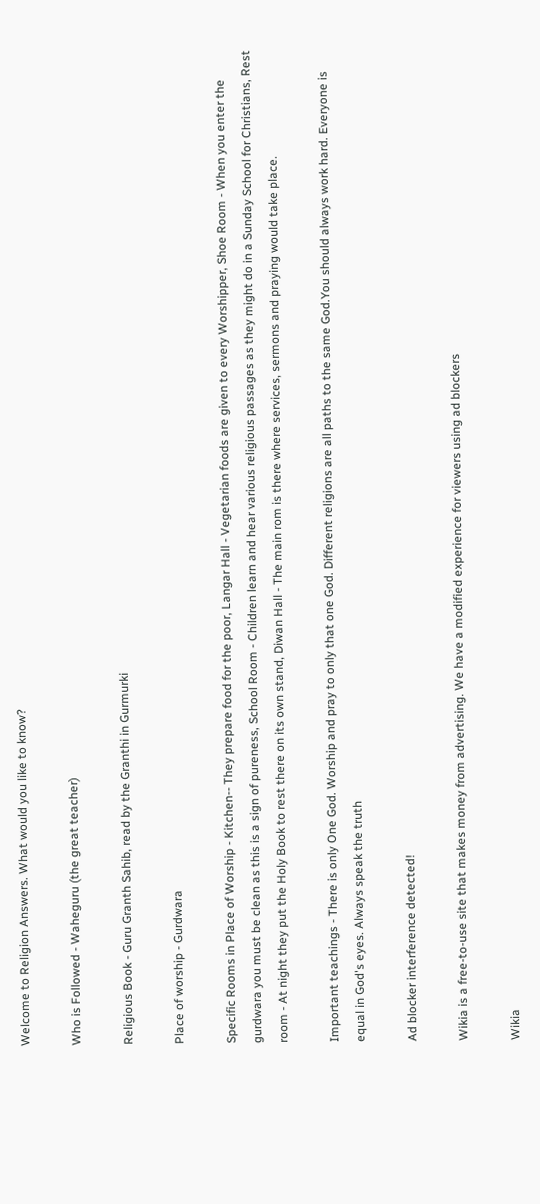Welcome to Religion Answers. What would you like to know?

Who is Followed - Waheguru (the great teacher)

Religious Book - Guru Granth Sahib, read by the Granthi in Gurmurki

Place of worship - Gurdwara

Specific Rooms in Place of Worship - Kitchen-- They prepare food for the poor, Langar Hall - Vegetarian foods are given to every Worshipper, Shoe Room - When you enter the gurdwara you must be clean as this is a sign of pureness, School Room - Children learn and hear various religious passages as they might do in a Sunday School for Christians, Rest room - At night they put the Holy Book to rest there on its own stand, Diwan Hall - The main rom is there where services, sermons and praying would take place.

Important teachings - There is only One God. Worship and pray to only that one God. Different religions are all paths to the same God.You should always work hard. Everyone is equal in God's eyes. Always speak the truth

Ad blocker interference detected!

Wikia is a free-to-use site that makes money from advertising. We have a modified experience for viewers using ad blockers

Wikia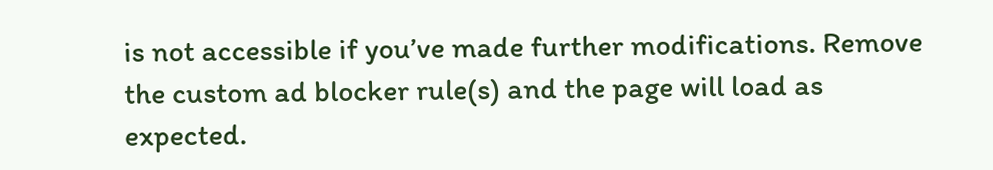is not accessible if you’ve made further modifications. Remove the custom ad blocker rule(s) and the page will load as expected.